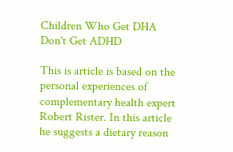Children Who Get DHA Don't Get ADHD

This is article is based on the personal experiences of complementary health expert Robert Rister. In this article he suggests a dietary reason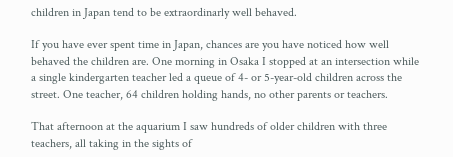children in Japan tend to be extraordinarly well behaved.

If you have ever spent time in Japan, chances are you have noticed how well behaved the children are. One morning in Osaka I stopped at an intersection while a single kindergarten teacher led a queue of 4- or 5-year-old children across the street. One teacher, 64 children holding hands, no other parents or teachers.

That afternoon at the aquarium I saw hundreds of older children with three teachers, all taking in the sights of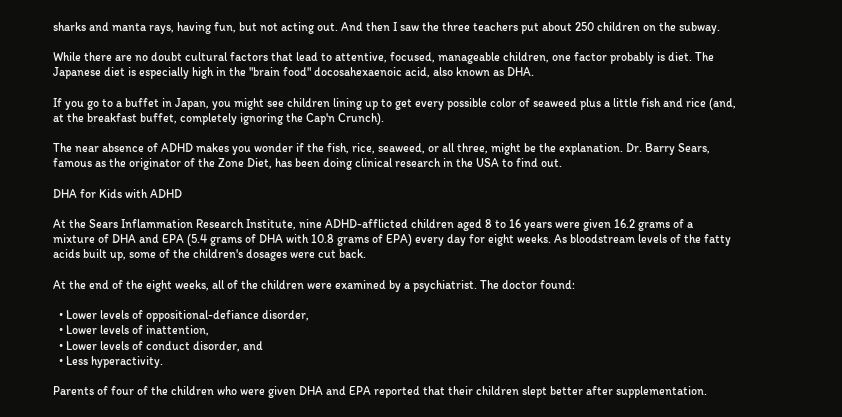sharks and manta rays, having fun, but not acting out. And then I saw the three teachers put about 250 children on the subway.

While there are no doubt cultural factors that lead to attentive, focused, manageable children, one factor probably is diet. The Japanese diet is especially high in the "brain food" docosahexaenoic acid, also known as DHA.

If you go to a buffet in Japan, you might see children lining up to get every possible color of seaweed plus a little fish and rice (and, at the breakfast buffet, completely ignoring the Cap'n Crunch).

The near absence of ADHD makes you wonder if the fish, rice, seaweed, or all three, might be the explanation. Dr. Barry Sears, famous as the originator of the Zone Diet, has been doing clinical research in the USA to find out.

DHA for Kids with ADHD

At the Sears Inflammation Research Institute, nine ADHD-afflicted children aged 8 to 16 years were given 16.2 grams of a mixture of DHA and EPA (5.4 grams of DHA with 10.8 grams of EPA) every day for eight weeks. As bloodstream levels of the fatty acids built up, some of the children's dosages were cut back.

At the end of the eight weeks, all of the children were examined by a psychiatrist. The doctor found:

  • Lower levels of oppositional-defiance disorder,
  • Lower levels of inattention,
  • Lower levels of conduct disorder, and
  • Less hyperactivity.

Parents of four of the children who were given DHA and EPA reported that their children slept better after supplementation.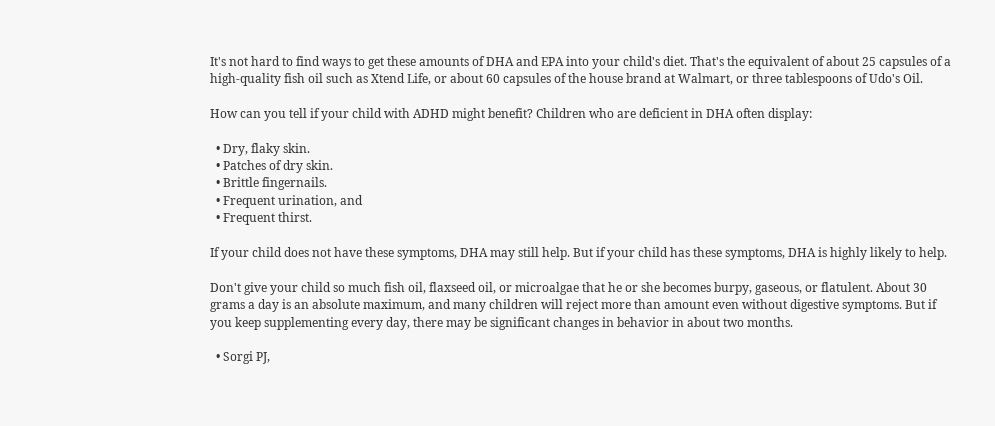It's not hard to find ways to get these amounts of DHA and EPA into your child's diet. That's the equivalent of about 25 capsules of a high-quality fish oil such as Xtend Life, or about 60 capsules of the house brand at Walmart, or three tablespoons of Udo's Oil.

How can you tell if your child with ADHD might benefit? Children who are deficient in DHA often display:

  • Dry, flaky skin.
  • Patches of dry skin.
  • Brittle fingernails.
  • Frequent urination, and
  • Frequent thirst.

If your child does not have these symptoms, DHA may still help. But if your child has these symptoms, DHA is highly likely to help.

Don't give your child so much fish oil, flaxseed oil, or microalgae that he or she becomes burpy, gaseous, or flatulent. About 30 grams a day is an absolute maximum, and many children will reject more than amount even without digestive symptoms. But if you keep supplementing every day, there may be significant changes in behavior in about two months.

  • Sorgi PJ,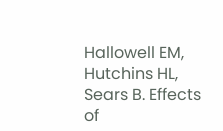Hallowell EM, Hutchins HL, Sears B. Effects of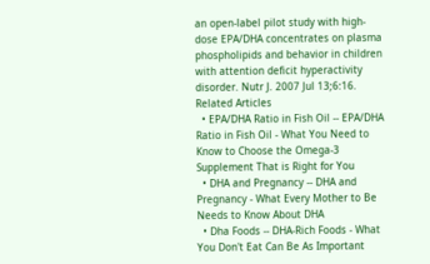an open-label pilot study with high-dose EPA/DHA concentrates on plasma phospholipids and behavior in children with attention deficit hyperactivity disorder. Nutr J. 2007 Jul 13;6:16.
Related Articles
  • EPA/DHA Ratio in Fish Oil -- EPA/DHA Ratio in Fish Oil - What You Need to Know to Choose the Omega-3 Supplement That is Right for You
  • DHA and Pregnancy -- DHA and Pregnancy - What Every Mother to Be Needs to Know About DHA
  • Dha Foods -- DHA-Rich Foods - What You Don't Eat Can Be As Important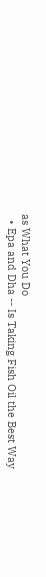as What You Do
  • Epa and Dha -- Is Taking Fish Oil the Best Way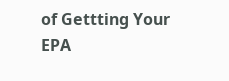of Gettting Your EPA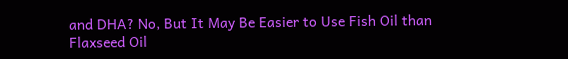and DHA? No, But It May Be Easier to Use Fish Oil than Flaxseed Oil